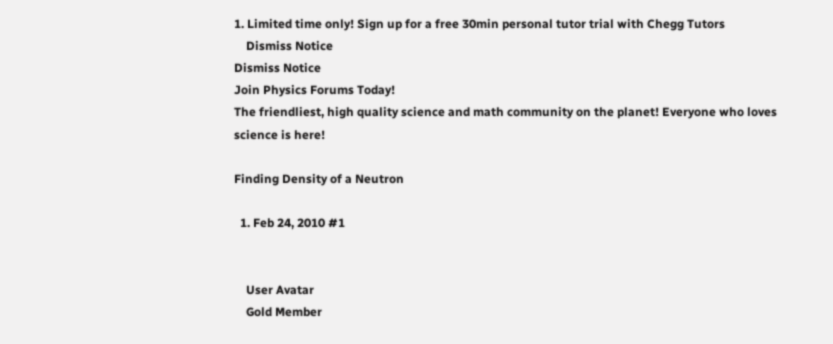1. Limited time only! Sign up for a free 30min personal tutor trial with Chegg Tutors
    Dismiss Notice
Dismiss Notice
Join Physics Forums Today!
The friendliest, high quality science and math community on the planet! Everyone who loves science is here!

Finding Density of a Neutron

  1. Feb 24, 2010 #1


    User Avatar
    Gold Member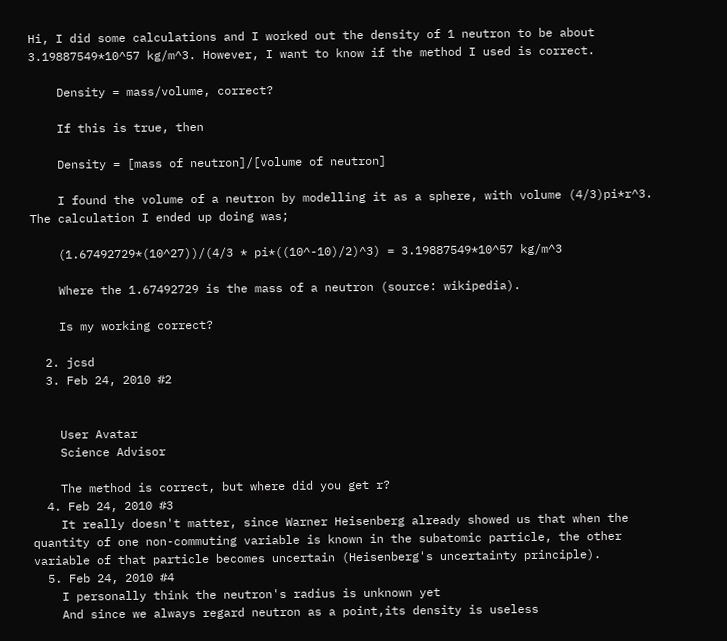Hi, I did some calculations and I worked out the density of 1 neutron to be about 3.19887549*10^57 kg/m^3. However, I want to know if the method I used is correct.

    Density = mass/volume, correct?

    If this is true, then

    Density = [mass of neutron]/[volume of neutron]

    I found the volume of a neutron by modelling it as a sphere, with volume (4/3)pi*r^3. The calculation I ended up doing was;

    (1.67492729*(10^27))/(4/3 * pi*((10^-10)/2)^3) = 3.19887549*10^57 kg/m^3

    Where the 1.67492729 is the mass of a neutron (source: wikipedia).

    Is my working correct?

  2. jcsd
  3. Feb 24, 2010 #2


    User Avatar
    Science Advisor

    The method is correct, but where did you get r?
  4. Feb 24, 2010 #3
    It really doesn't matter, since Warner Heisenberg already showed us that when the quantity of one non-commuting variable is known in the subatomic particle, the other variable of that particle becomes uncertain (Heisenberg's uncertainty principle).
  5. Feb 24, 2010 #4
    I personally think the neutron's radius is unknown yet
    And since we always regard neutron as a point,its density is useless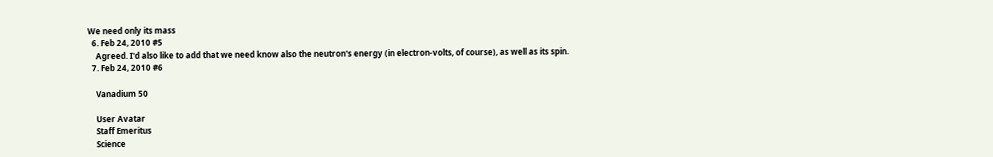We need only its mass
  6. Feb 24, 2010 #5
    Agreed. I'd also like to add that we need know also the neutron's energy (in electron-volts, of course), as well as its spin.
  7. Feb 24, 2010 #6

    Vanadium 50

    User Avatar
    Staff Emeritus
    Science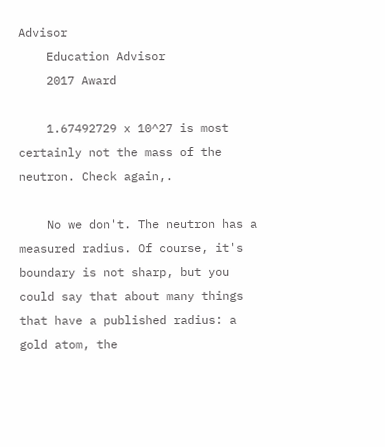Advisor
    Education Advisor
    2017 Award

    1.67492729 x 10^27 is most certainly not the mass of the neutron. Check again,.

    No we don't. The neutron has a measured radius. Of course, it's boundary is not sharp, but you could say that about many things that have a published radius: a gold atom, the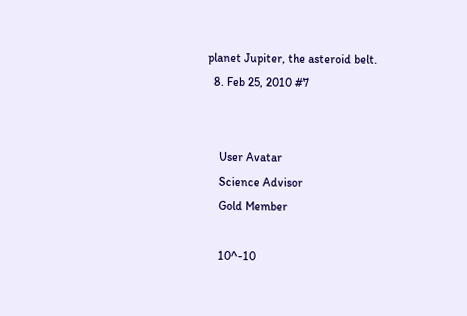planet Jupiter, the asteroid belt.
  8. Feb 25, 2010 #7


    User Avatar
    Science Advisor
    Gold Member

    10^-10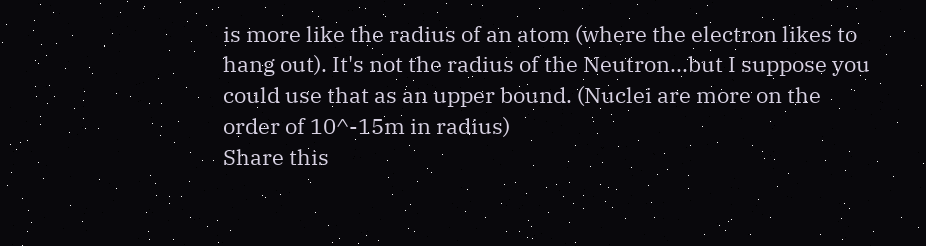is more like the radius of an atom (where the electron likes to hang out). It's not the radius of the Neutron...but I suppose you could use that as an upper bound. (Nuclei are more on the order of 10^-15m in radius)
Share this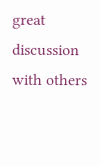great discussion with others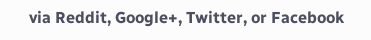via Reddit, Google+, Twitter, or Facebook